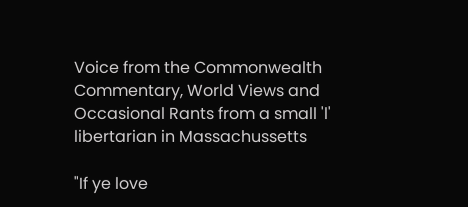Voice from the Commonwealth
Commentary, World Views and Occasional Rants from a small 'l' libertarian in Massachussetts

"If ye love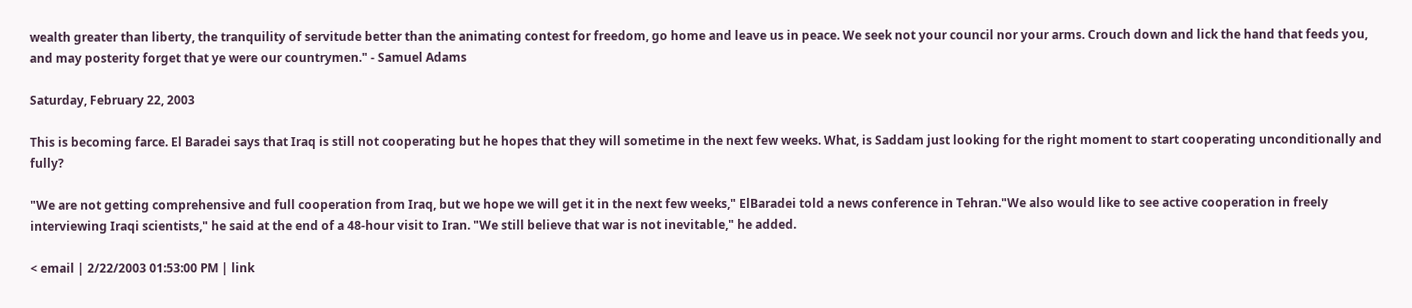wealth greater than liberty, the tranquility of servitude better than the animating contest for freedom, go home and leave us in peace. We seek not your council nor your arms. Crouch down and lick the hand that feeds you, and may posterity forget that ye were our countrymen." - Samuel Adams

Saturday, February 22, 2003

This is becoming farce. El Baradei says that Iraq is still not cooperating but he hopes that they will sometime in the next few weeks. What, is Saddam just looking for the right moment to start cooperating unconditionally and fully?

"We are not getting comprehensive and full cooperation from Iraq, but we hope we will get it in the next few weeks," ElBaradei told a news conference in Tehran."We also would like to see active cooperation in freely interviewing Iraqi scientists," he said at the end of a 48-hour visit to Iran. "We still believe that war is not inevitable," he added.

< email | 2/22/2003 01:53:00 PM | link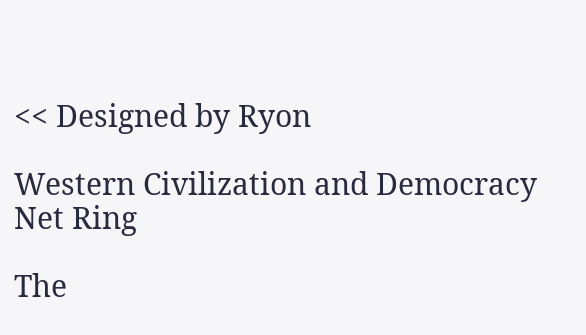<< Designed by Ryon

Western Civilization and Democracy Net Ring

The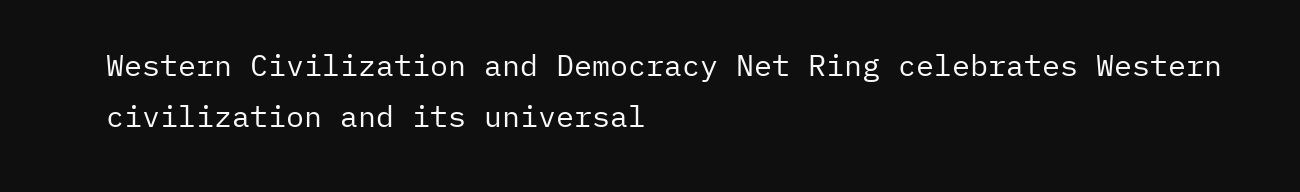Western Civilization and Democracy Net Ring celebrates Western civilization and its universal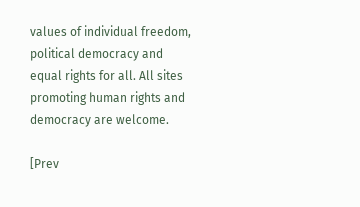values of individual freedom, political democracy and equal rights for all. All sites promoting human rights and democracy are welcome.

[Prev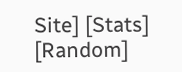Site] [Stats] [Random]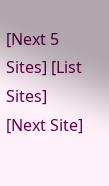[Next 5 Sites] [List Sites] [Next Site]